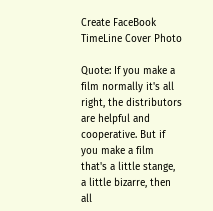Create FaceBook TimeLine Cover Photo

Quote: If you make a film normally it's all right, the distributors are helpful and cooperative. But if you make a film that's a little stange, a little bizarre, then all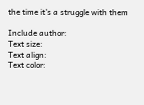the time it's a struggle with them

Include author:
Text size:
Text align:
Text color: